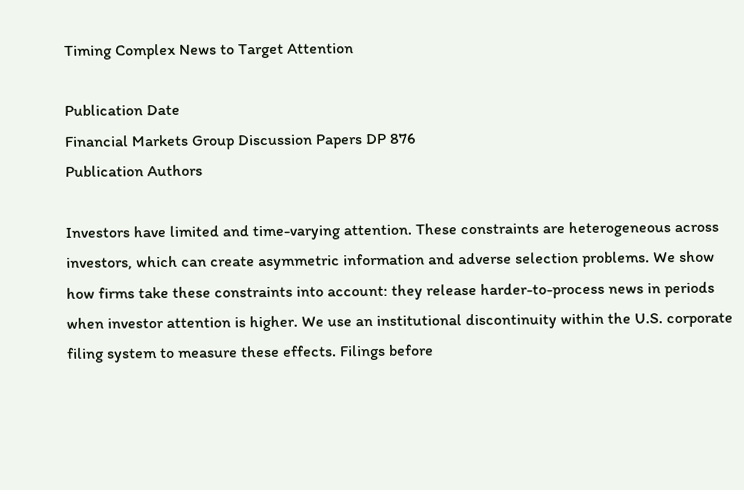Timing Complex News to Target Attention

Publication Date
Financial Markets Group Discussion Papers DP 876
Publication Authors

Investors have limited and time-varying attention. These constraints are heterogeneous across investors, which can create asymmetric information and adverse selection problems. We show how firms take these constraints into account: they release harder-to-process news in periods when investor attention is higher. We use an institutional discontinuity within the U.S. corporate filing system to measure these effects. Filings before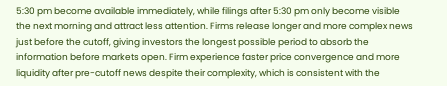5:30 pm become available immediately, while filings after 5:30 pm only become visible the next morning and attract less attention. Firms release longer and more complex news just before the cutoff, giving investors the longest possible period to absorb the information before markets open. Firm experience faster price convergence and more liquidity after pre-cutoff news despite their complexity, which is consistent with the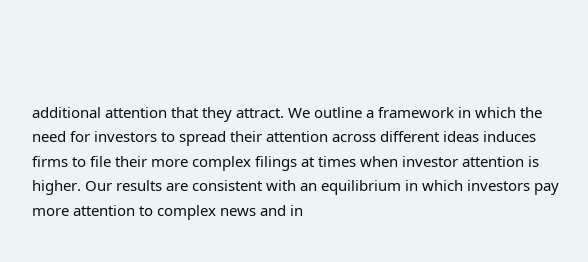additional attention that they attract. We outline a framework in which the need for investors to spread their attention across different ideas induces firms to file their more complex filings at times when investor attention is higher. Our results are consistent with an equilibrium in which investors pay more attention to complex news and in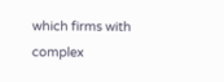which firms with complex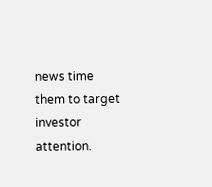news time them to target investor attention.